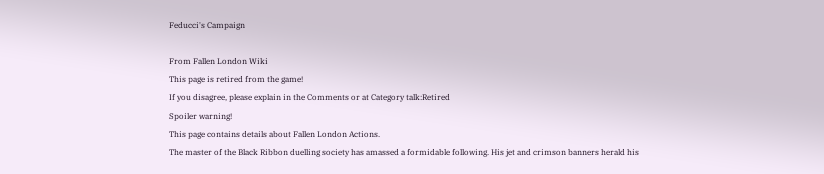Feducci's Campaign

From Fallen London Wiki
This page is retired from the game!
If you disagree, please explain in the Comments or at Category talk:Retired
Spoiler warning!
This page contains details about Fallen London Actions.
The master of the Black Ribbon duelling society has amassed a formidable following. His jet and crimson banners herald his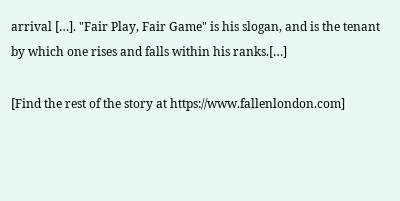arrival […]. "Fair Play, Fair Game" is his slogan, and is the tenant by which one rises and falls within his ranks.[…]

[Find the rest of the story at https://www.fallenlondon.com]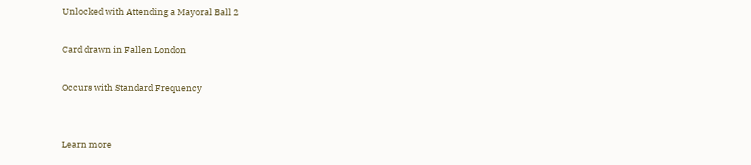Unlocked with Attending a Mayoral Ball 2

Card drawn in Fallen London

Occurs with Standard Frequency


Learn more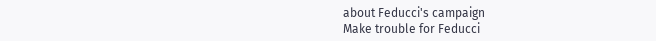about Feducci's campaign
Make trouble for Feducci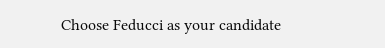Choose Feducci as your candidate